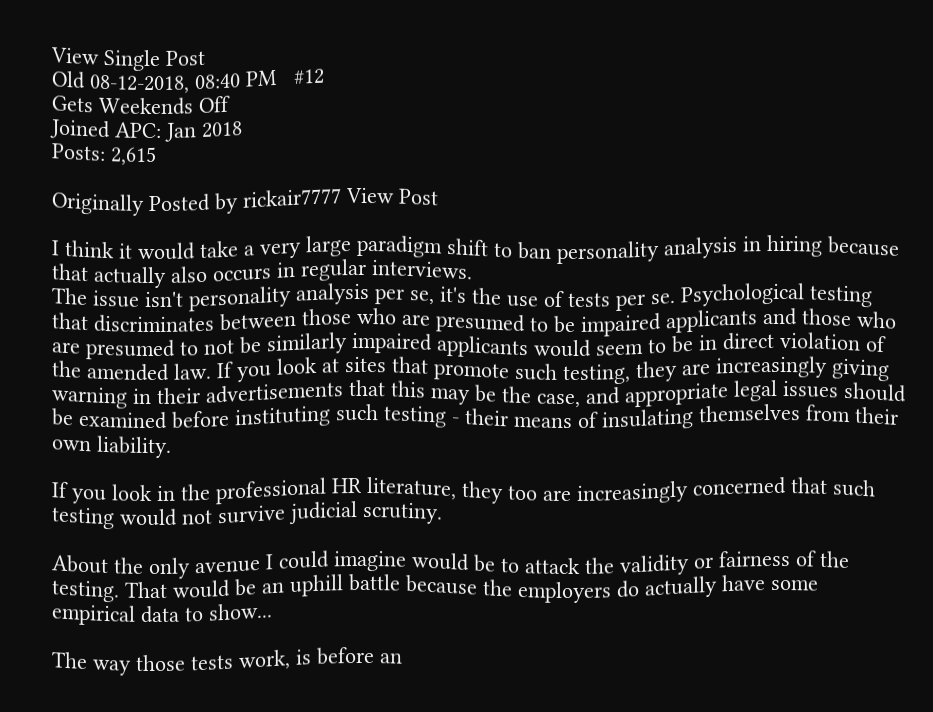View Single Post
Old 08-12-2018, 08:40 PM   #12
Gets Weekends Off
Joined APC: Jan 2018
Posts: 2,615

Originally Posted by rickair7777 View Post

I think it would take a very large paradigm shift to ban personality analysis in hiring because that actually also occurs in regular interviews.
The issue isn't personality analysis per se, it's the use of tests per se. Psychological testing that discriminates between those who are presumed to be impaired applicants and those who are presumed to not be similarly impaired applicants would seem to be in direct violation of the amended law. If you look at sites that promote such testing, they are increasingly giving warning in their advertisements that this may be the case, and appropriate legal issues should be examined before instituting such testing - their means of insulating themselves from their own liability.

If you look in the professional HR literature, they too are increasingly concerned that such testing would not survive judicial scrutiny.

About the only avenue I could imagine would be to attack the validity or fairness of the testing. That would be an uphill battle because the employers do actually have some empirical data to show...

The way those tests work, is before an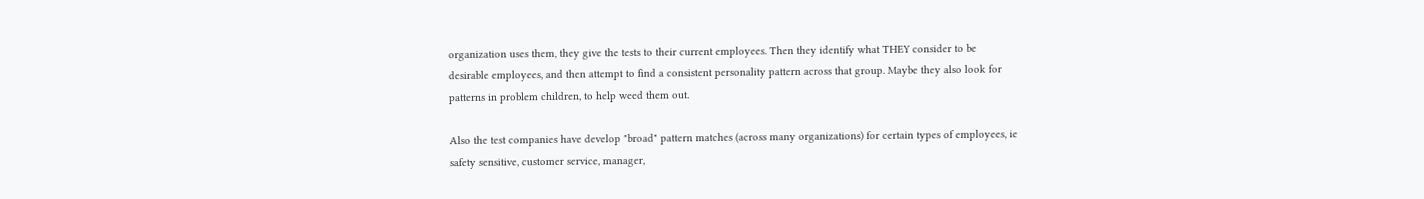organization uses them, they give the tests to their current employees. Then they identify what THEY consider to be desirable employees, and then attempt to find a consistent personality pattern across that group. Maybe they also look for patterns in problem children, to help weed them out.

Also the test companies have develop "broad" pattern matches (across many organizations) for certain types of employees, ie safety sensitive, customer service, manager,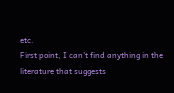etc.
First point, I can't find anything in the literature that suggests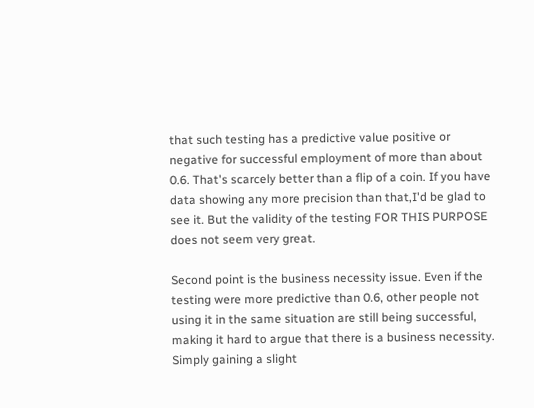that such testing has a predictive value positive or negative for successful employment of more than about 0.6. That's scarcely better than a flip of a coin. If you have data showing any more precision than that,I'd be glad to see it. But the validity of the testing FOR THIS PURPOSE does not seem very great.

Second point is the business necessity issue. Even if the testing were more predictive than 0.6, other people not using it in the same situation are still being successful, making it hard to argue that there is a business necessity. Simply gaining a slight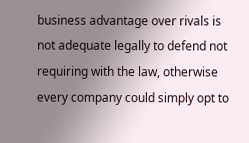business advantage over rivals is not adequate legally to defend not requiring with the law, otherwise every company could simply opt to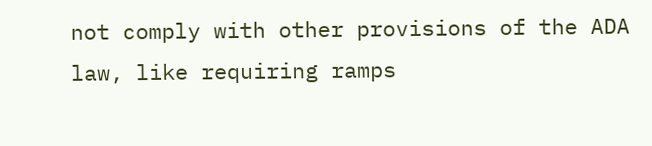not comply with other provisions of the ADA law, like requiring ramps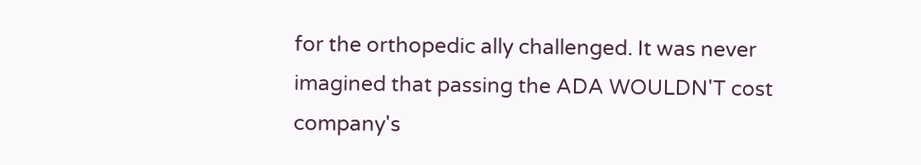for the orthopedic ally challenged. It was never imagined that passing the ADA WOULDN'T cost company's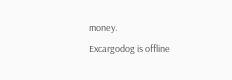money.
Excargodog is offline